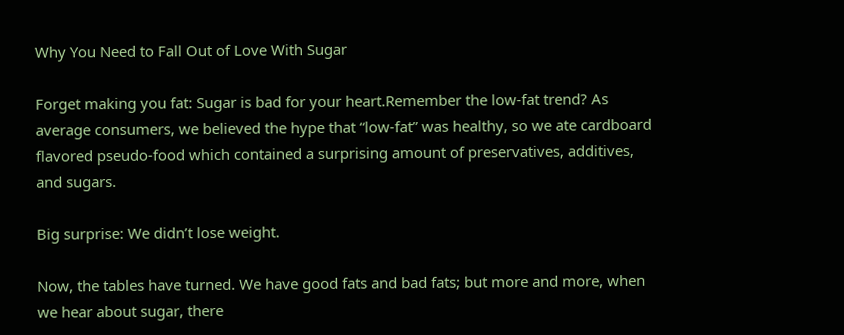Why You Need to Fall Out of Love With Sugar

Forget making you fat: Sugar is bad for your heart.Remember the low-fat trend? As average consumers, we believed the hype that “low-fat” was healthy, so we ate cardboard flavored pseudo-food which contained a surprising amount of preservatives, additives, and sugars.

Big surprise: We didn’t lose weight.

Now, the tables have turned. We have good fats and bad fats; but more and more, when we hear about sugar, there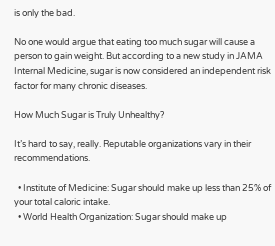is only the bad.

No one would argue that eating too much sugar will cause a person to gain weight. But according to a new study in JAMA Internal Medicine, sugar is now considered an independent risk factor for many chronic diseases.

How Much Sugar is Truly Unhealthy?

It’s hard to say, really. Reputable organizations vary in their recommendations.

  • Institute of Medicine: Sugar should make up less than 25% of your total caloric intake.
  • World Health Organization: Sugar should make up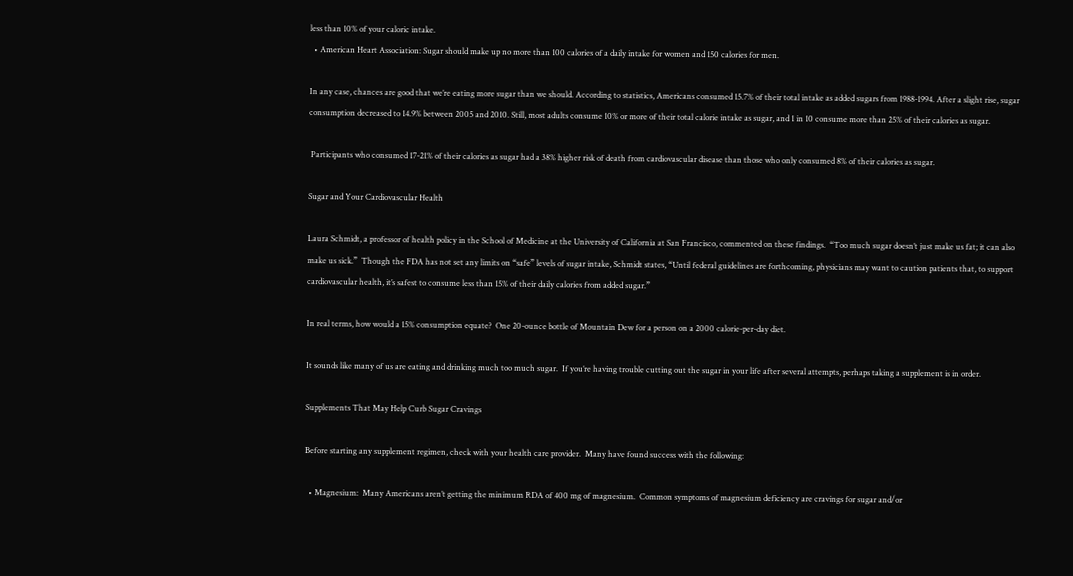less than 10% of your caloric intake.
  • American Heart Association: Sugar should make up no more than 100 calories of a daily intake for women and 150 calories for men.

In any case, chances are good that we’re eating more sugar than we should. According to statistics, Americans consumed 15.7% of their total intake as added sugars from 1988-1994. After a slight rise, sugar consumption decreased to 14.9% between 2005 and 2010. Still, most adults consume 10% or more of their total calorie intake as sugar, and 1 in 10 consume more than 25% of their calories as sugar.

 Participants who consumed 17-21% of their calories as sugar had a 38% higher risk of death from cardiovascular disease than those who only consumed 8% of their calories as sugar.

Sugar and Your Cardiovascular Health

Laura Schmidt, a professor of health policy in the School of Medicine at the University of California at San Francisco, commented on these findings.  “Too much sugar doesn’t just make us fat; it can also make us sick.”  Though the FDA has not set any limits on “safe” levels of sugar intake, Schmidt states, “Until federal guidelines are forthcoming, physicians may want to caution patients that, to support cardiovascular health, it’s safest to consume less than 15% of their daily calories from added sugar.”

In real terms, how would a 15% consumption equate?  One 20-ounce bottle of Mountain Dew for a person on a 2000 calorie-per-day diet.

It sounds like many of us are eating and drinking much too much sugar.  If you’re having trouble cutting out the sugar in your life after several attempts, perhaps taking a supplement is in order.

Supplements That May Help Curb Sugar Cravings

Before starting any supplement regimen, check with your health care provider.  Many have found success with the following:

  • Magnesium:  Many Americans aren’t getting the minimum RDA of 400 mg of magnesium.  Common symptoms of magnesium deficiency are cravings for sugar and/or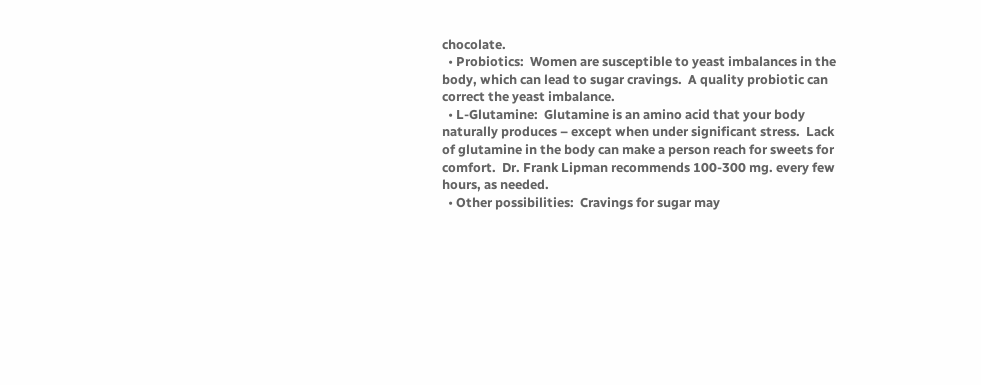chocolate.
  • Probiotics:  Women are susceptible to yeast imbalances in the body, which can lead to sugar cravings.  A quality probiotic can correct the yeast imbalance.
  • L-Glutamine:  Glutamine is an amino acid that your body naturally produces – except when under significant stress.  Lack of glutamine in the body can make a person reach for sweets for comfort.  Dr. Frank Lipman recommends 100-300 mg. every few hours, as needed.
  • Other possibilities:  Cravings for sugar may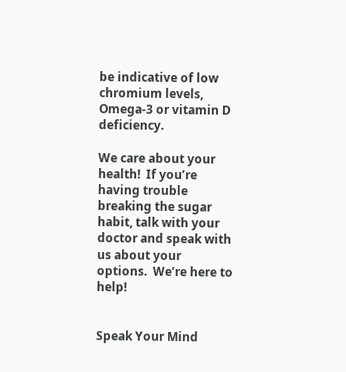be indicative of low chromium levels, Omega-3 or vitamin D deficiency.

We care about your health!  If you’re having trouble breaking the sugar habit, talk with your doctor and speak with us about your options.  We’re here to help!


Speak Your Mind